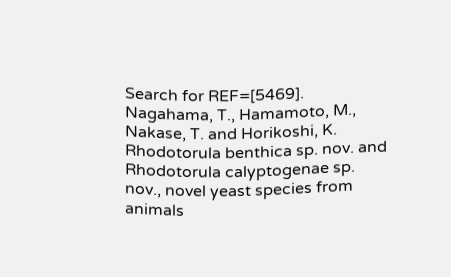Search for REF=[5469].
Nagahama, T., Hamamoto, M., Nakase, T. and Horikoshi, K.
Rhodotorula benthica sp. nov. and Rhodotorula calyptogenae sp. nov., novel yeast species from animals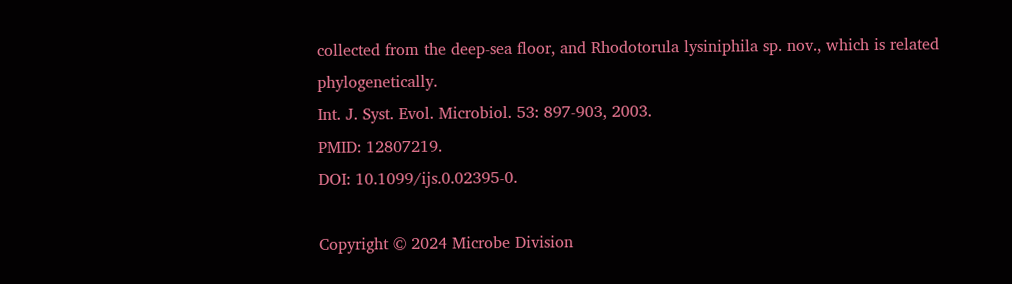collected from the deep-sea floor, and Rhodotorula lysiniphila sp. nov., which is related phylogenetically.
Int. J. Syst. Evol. Microbiol. 53: 897-903, 2003.
PMID: 12807219.
DOI: 10.1099/ijs.0.02395-0.

Copyright © 2024 Microbe Division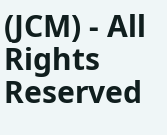(JCM) - All Rights Reserved